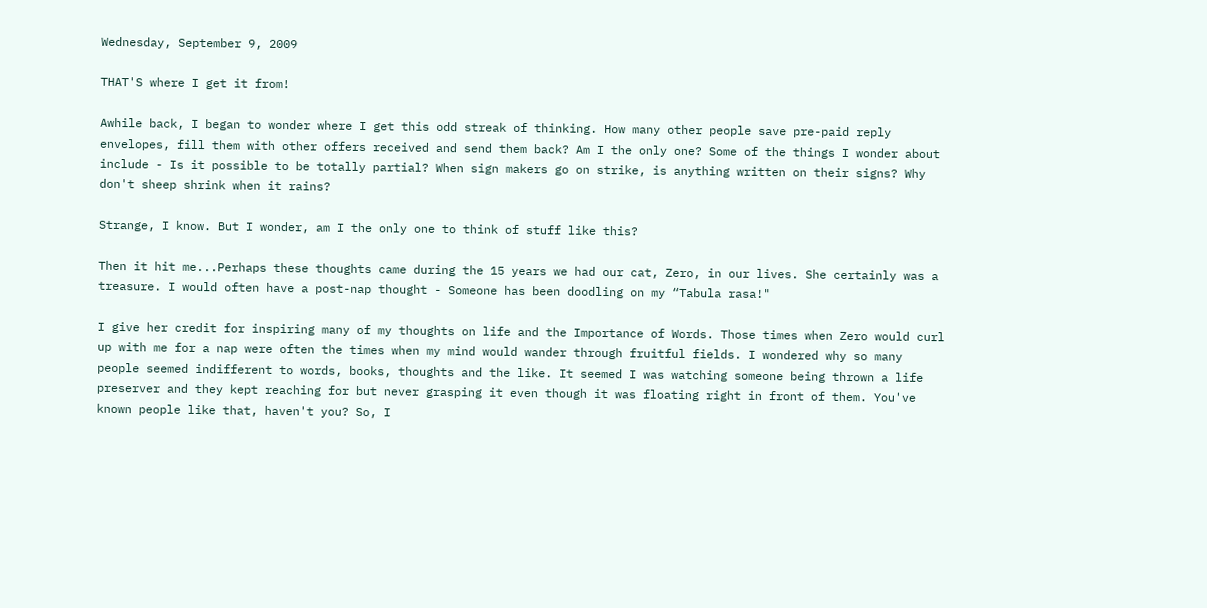Wednesday, September 9, 2009

THAT'S where I get it from!

Awhile back, I began to wonder where I get this odd streak of thinking. How many other people save pre-paid reply envelopes, fill them with other offers received and send them back? Am I the only one? Some of the things I wonder about include - Is it possible to be totally partial? When sign makers go on strike, is anything written on their signs? Why don't sheep shrink when it rains?

Strange, I know. But I wonder, am I the only one to think of stuff like this?

Then it hit me...Perhaps these thoughts came during the 15 years we had our cat, Zero, in our lives. She certainly was a treasure. I would often have a post-nap thought - Someone has been doodling on my “Tabula rasa!"

I give her credit for inspiring many of my thoughts on life and the Importance of Words. Those times when Zero would curl up with me for a nap were often the times when my mind would wander through fruitful fields. I wondered why so many people seemed indifferent to words, books, thoughts and the like. It seemed I was watching someone being thrown a life preserver and they kept reaching for but never grasping it even though it was floating right in front of them. You've known people like that, haven't you? So, I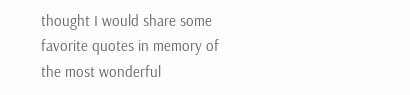thought I would share some favorite quotes in memory of the most wonderful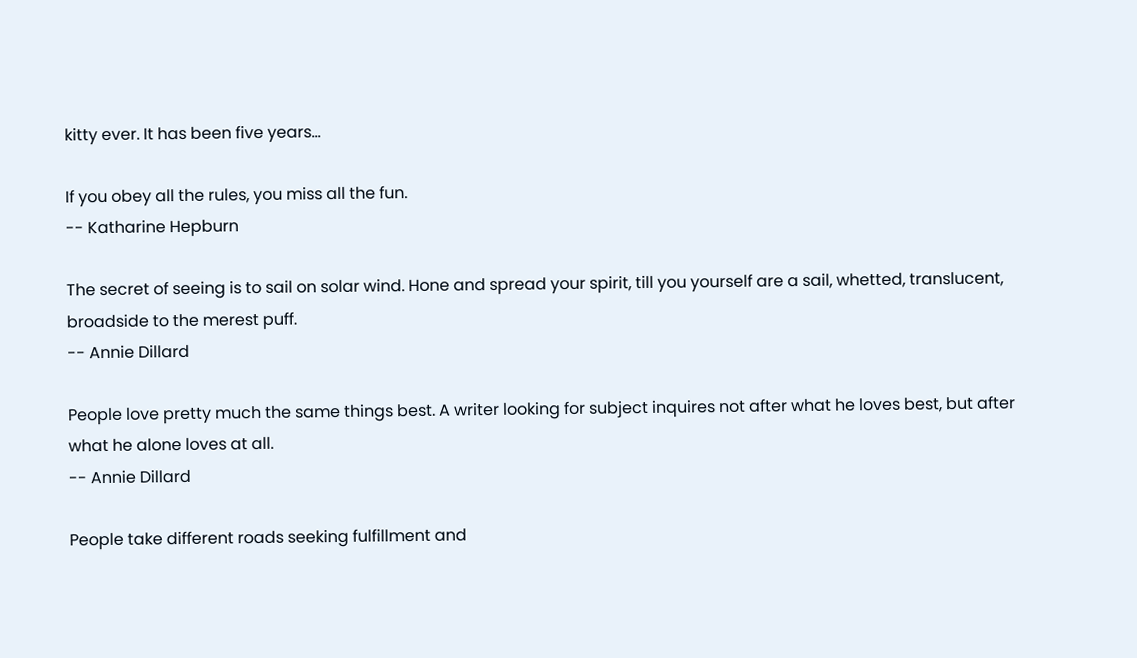kitty ever. It has been five years...

If you obey all the rules, you miss all the fun.
-- Katharine Hepburn

The secret of seeing is to sail on solar wind. Hone and spread your spirit, till you yourself are a sail, whetted, translucent, broadside to the merest puff.
-- Annie Dillard

People love pretty much the same things best. A writer looking for subject inquires not after what he loves best, but after what he alone loves at all.
-- Annie Dillard

People take different roads seeking fulfillment and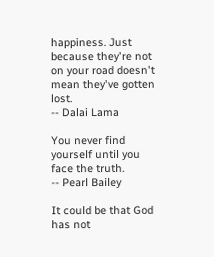happiness. Just because they're not on your road doesn't mean they've gotten lost.
-- Dalai Lama

You never find yourself until you face the truth.
-- Pearl Bailey

It could be that God has not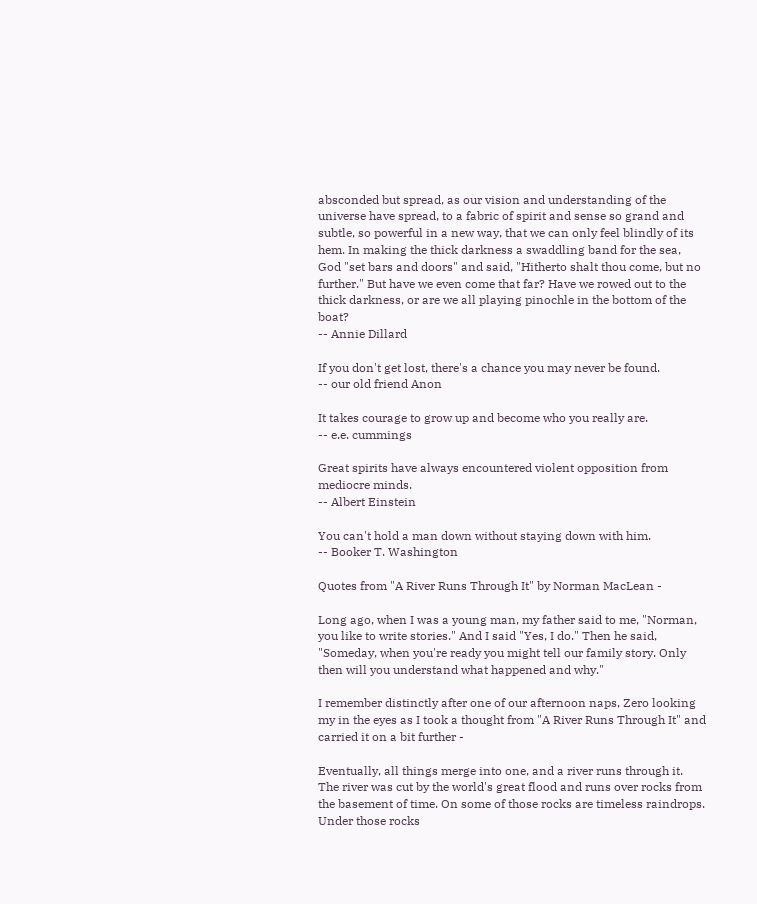absconded but spread, as our vision and understanding of the universe have spread, to a fabric of spirit and sense so grand and subtle, so powerful in a new way, that we can only feel blindly of its hem. In making the thick darkness a swaddling band for the sea, God "set bars and doors" and said, "Hitherto shalt thou come, but no further." But have we even come that far? Have we rowed out to the thick darkness, or are we all playing pinochle in the bottom of the boat?
-- Annie Dillard

If you don't get lost, there's a chance you may never be found.
-- our old friend Anon

It takes courage to grow up and become who you really are.
-- e.e. cummings

Great spirits have always encountered violent opposition from mediocre minds.
-- Albert Einstein

You can't hold a man down without staying down with him.
-- Booker T. Washington

Quotes from "A River Runs Through It" by Norman MacLean -

Long ago, when I was a young man, my father said to me, "Norman, you like to write stories." And I said "Yes, I do." Then he said, "Someday, when you're ready you might tell our family story. Only then will you understand what happened and why."

I remember distinctly after one of our afternoon naps, Zero looking my in the eyes as I took a thought from "A River Runs Through It" and carried it on a bit further -

Eventually, all things merge into one, and a river runs through it. The river was cut by the world's great flood and runs over rocks from the basement of time. On some of those rocks are timeless raindrops. Under those rocks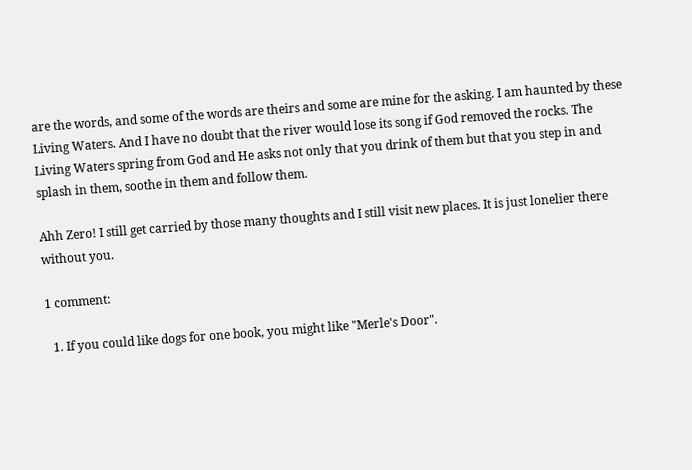are the words, and some of the words are theirs and some are mine for the asking. I am haunted by these Living Waters. And I have no doubt that the river would lose its song if God removed the rocks. The Living Waters spring from God and He asks not only that you drink of them but that you step in and splash in them, soothe in them and follow them.

Ahh Zero! I still get carried by those many thoughts and I still visit new places. It is just lonelier there without you.

1 comment:

  1. If you could like dogs for one book, you might like "Merle's Door".